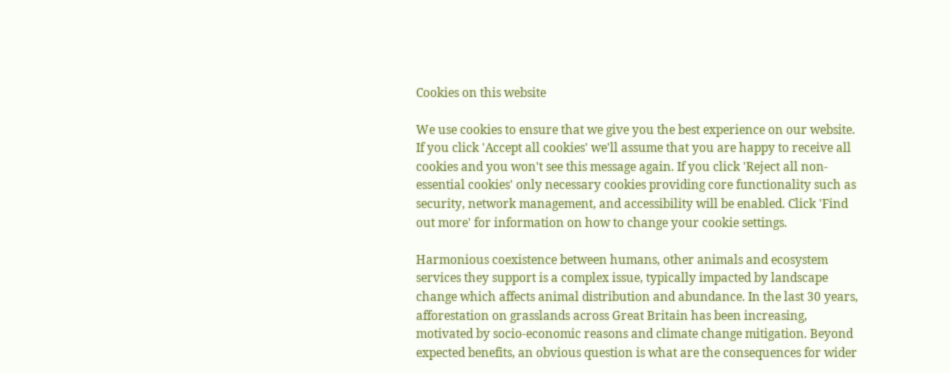Cookies on this website

We use cookies to ensure that we give you the best experience on our website. If you click 'Accept all cookies' we'll assume that you are happy to receive all cookies and you won't see this message again. If you click 'Reject all non-essential cookies' only necessary cookies providing core functionality such as security, network management, and accessibility will be enabled. Click 'Find out more' for information on how to change your cookie settings.

Harmonious coexistence between humans, other animals and ecosystem services they support is a complex issue, typically impacted by landscape change which affects animal distribution and abundance. In the last 30 years, afforestation on grasslands across Great Britain has been increasing, motivated by socio-economic reasons and climate change mitigation. Beyond expected benefits, an obvious question is what are the consequences for wider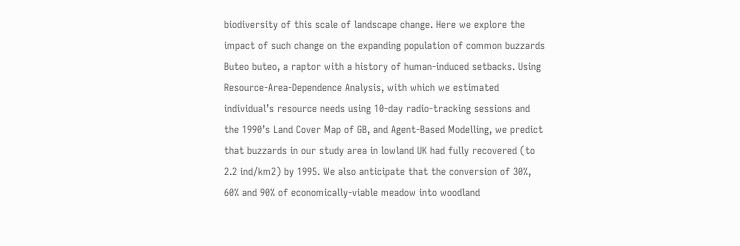biodiversity of this scale of landscape change. Here we explore the impact of such change on the expanding population of common buzzards Buteo buteo, a raptor with a history of human-induced setbacks. Using Resource-Area-Dependence Analysis, with which we estimated individual’s resource needs using 10-day radio-tracking sessions and the 1990’s Land Cover Map of GB, and Agent-Based Modelling, we predict that buzzards in our study area in lowland UK had fully recovered (to 2.2 ind/km2) by 1995. We also anticipate that the conversion of 30%, 60% and 90% of economically-viable meadow into woodland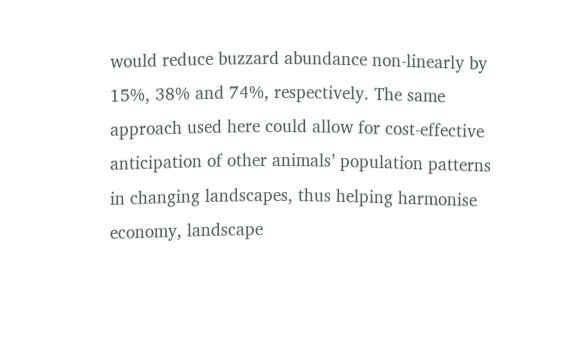would reduce buzzard abundance non-linearly by 15%, 38% and 74%, respectively. The same approach used here could allow for cost-effective anticipation of other animals’ population patterns in changing landscapes, thus helping harmonise economy, landscape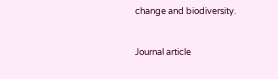change and biodiversity.


Journal article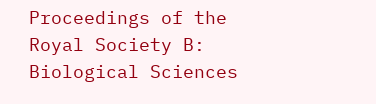Proceedings of the Royal Society B: Biological Sciences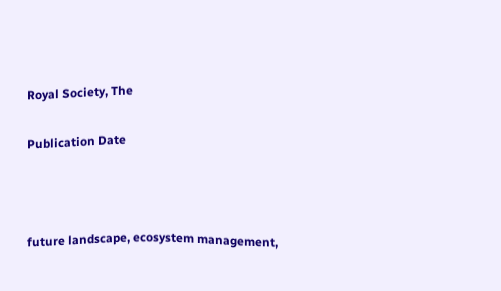Royal Society, The

Publication Date



future landscape, ecosystem management,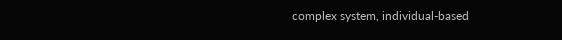complex system, individual-based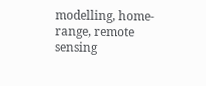modelling, home-range, remote sensing